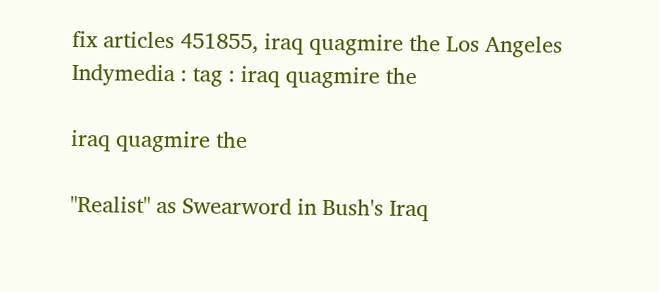fix articles 451855, iraq quagmire the Los Angeles Indymedia : tag : iraq quagmire the

iraq quagmire the

"Realist" as Swearword in Bush's Iraq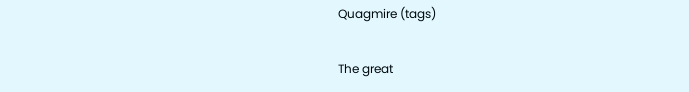Quagmire (tags)

The great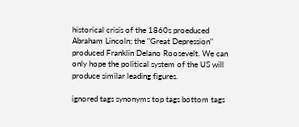historical crisis of the 1860s proeduced Abraham Lincoln; the "Great Depression" produced Franklin Delano Roosevelt. We can only hope the political system of the US will produce similar leading figures.

ignored tags synonyms top tags bottom tags